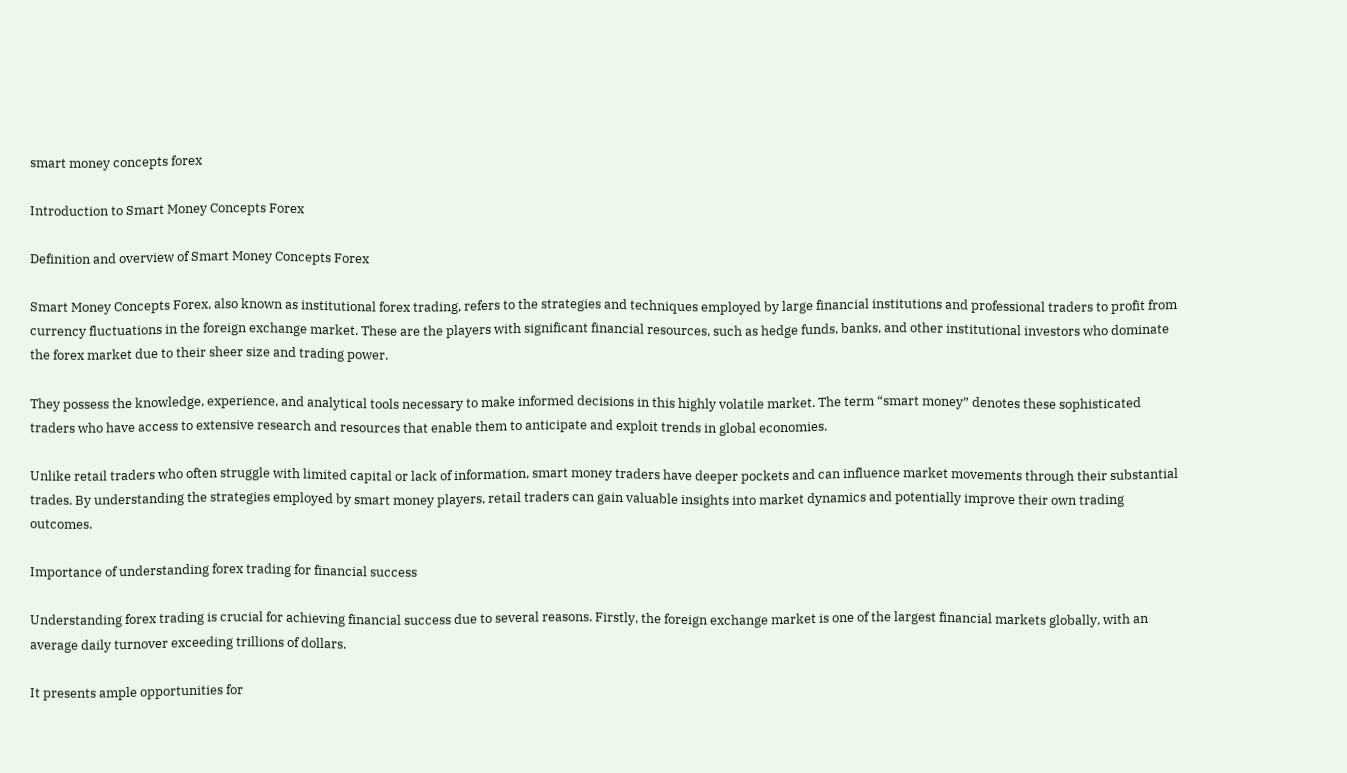smart money concepts forex

Introduction to Smart Money Concepts Forex

Definition and overview of Smart Money Concepts Forex

Smart Money Concepts Forex, also known as institutional forex trading, refers to the strategies and techniques employed by large financial institutions and professional traders to profit from currency fluctuations in the foreign exchange market. These are the players with significant financial resources, such as hedge funds, banks, and other institutional investors who dominate the forex market due to their sheer size and trading power.

They possess the knowledge, experience, and analytical tools necessary to make informed decisions in this highly volatile market. The term “smart money” denotes these sophisticated traders who have access to extensive research and resources that enable them to anticipate and exploit trends in global economies.

Unlike retail traders who often struggle with limited capital or lack of information, smart money traders have deeper pockets and can influence market movements through their substantial trades. By understanding the strategies employed by smart money players, retail traders can gain valuable insights into market dynamics and potentially improve their own trading outcomes.

Importance of understanding forex trading for financial success

Understanding forex trading is crucial for achieving financial success due to several reasons. Firstly, the foreign exchange market is one of the largest financial markets globally, with an average daily turnover exceeding trillions of dollars.

It presents ample opportunities for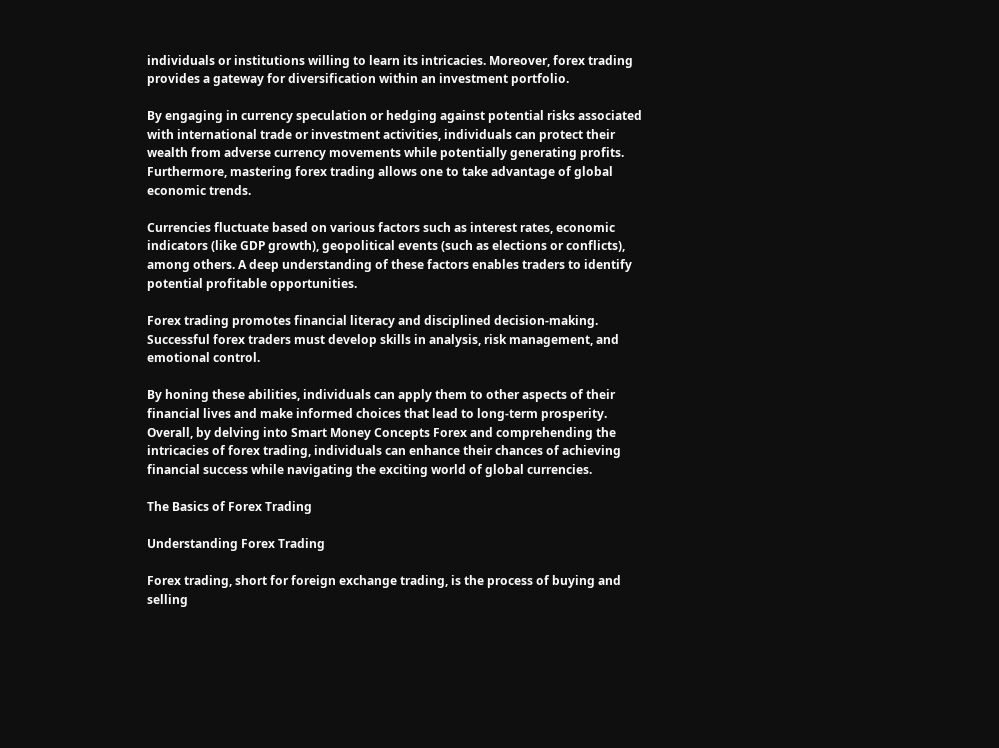individuals or institutions willing to learn its intricacies. Moreover, forex trading provides a gateway for diversification within an investment portfolio.

By engaging in currency speculation or hedging against potential risks associated with international trade or investment activities, individuals can protect their wealth from adverse currency movements while potentially generating profits. Furthermore, mastering forex trading allows one to take advantage of global economic trends.

Currencies fluctuate based on various factors such as interest rates, economic indicators (like GDP growth), geopolitical events (such as elections or conflicts), among others. A deep understanding of these factors enables traders to identify potential profitable opportunities.

Forex trading promotes financial literacy and disciplined decision-making. Successful forex traders must develop skills in analysis, risk management, and emotional control.

By honing these abilities, individuals can apply them to other aspects of their financial lives and make informed choices that lead to long-term prosperity. Overall, by delving into Smart Money Concepts Forex and comprehending the intricacies of forex trading, individuals can enhance their chances of achieving financial success while navigating the exciting world of global currencies.

The Basics of Forex Trading

Understanding Forex Trading

Forex trading, short for foreign exchange trading, is the process of buying and selling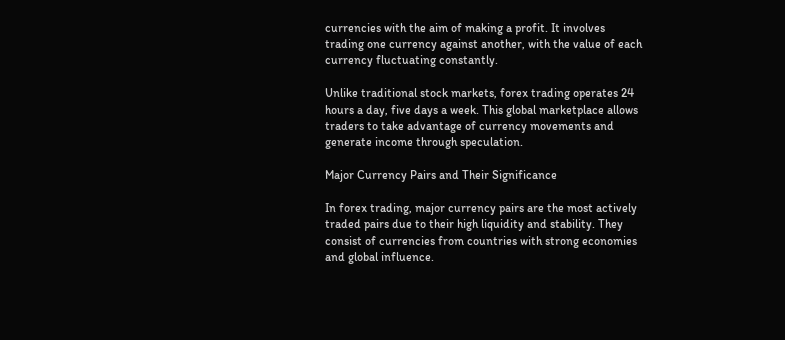currencies with the aim of making a profit. It involves trading one currency against another, with the value of each currency fluctuating constantly.

Unlike traditional stock markets, forex trading operates 24 hours a day, five days a week. This global marketplace allows traders to take advantage of currency movements and generate income through speculation.

Major Currency Pairs and Their Significance

In forex trading, major currency pairs are the most actively traded pairs due to their high liquidity and stability. They consist of currencies from countries with strong economies and global influence.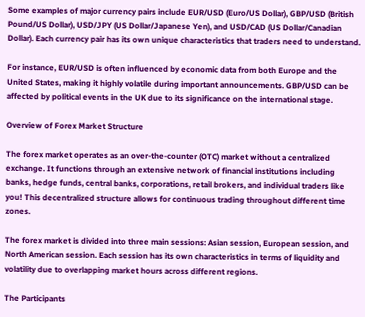Some examples of major currency pairs include EUR/USD (Euro/US Dollar), GBP/USD (British Pound/US Dollar), USD/JPY (US Dollar/Japanese Yen), and USD/CAD (US Dollar/Canadian Dollar). Each currency pair has its own unique characteristics that traders need to understand.

For instance, EUR/USD is often influenced by economic data from both Europe and the United States, making it highly volatile during important announcements. GBP/USD can be affected by political events in the UK due to its significance on the international stage.

Overview of Forex Market Structure

The forex market operates as an over-the-counter (OTC) market without a centralized exchange. It functions through an extensive network of financial institutions including banks, hedge funds, central banks, corporations, retail brokers, and individual traders like you! This decentralized structure allows for continuous trading throughout different time zones.

The forex market is divided into three main sessions: Asian session, European session, and North American session. Each session has its own characteristics in terms of liquidity and volatility due to overlapping market hours across different regions.

The Participants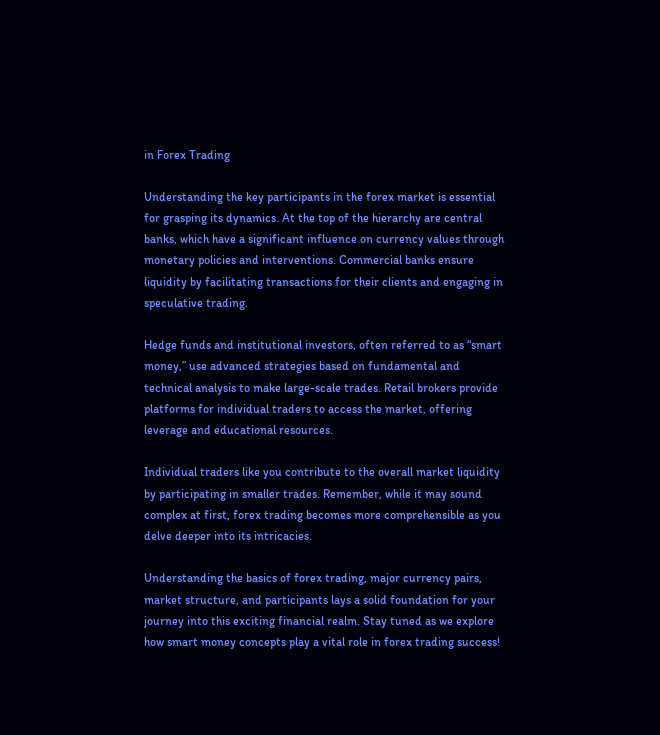in Forex Trading

Understanding the key participants in the forex market is essential for grasping its dynamics. At the top of the hierarchy are central banks, which have a significant influence on currency values through monetary policies and interventions. Commercial banks ensure liquidity by facilitating transactions for their clients and engaging in speculative trading.

Hedge funds and institutional investors, often referred to as “smart money,” use advanced strategies based on fundamental and technical analysis to make large-scale trades. Retail brokers provide platforms for individual traders to access the market, offering leverage and educational resources.

Individual traders like you contribute to the overall market liquidity by participating in smaller trades. Remember, while it may sound complex at first, forex trading becomes more comprehensible as you delve deeper into its intricacies.

Understanding the basics of forex trading, major currency pairs, market structure, and participants lays a solid foundation for your journey into this exciting financial realm. Stay tuned as we explore how smart money concepts play a vital role in forex trading success!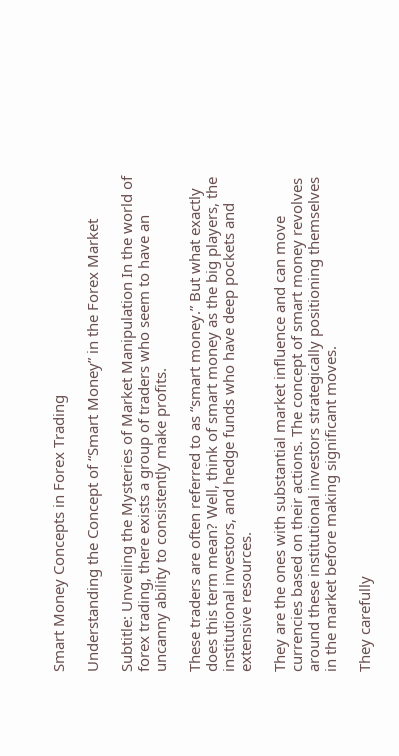Smart Money Concepts in Forex Trading

Understanding the Concept of “Smart Money” in the Forex Market

Subtitle: Unveiling the Mysteries of Market Manipulation In the world of forex trading, there exists a group of traders who seem to have an uncanny ability to consistently make profits.

These traders are often referred to as “smart money.” But what exactly does this term mean? Well, think of smart money as the big players, the institutional investors, and hedge funds who have deep pockets and extensive resources.

They are the ones with substantial market influence and can move currencies based on their actions. The concept of smart money revolves around these institutional investors strategically positioning themselves in the market before making significant moves.

They carefully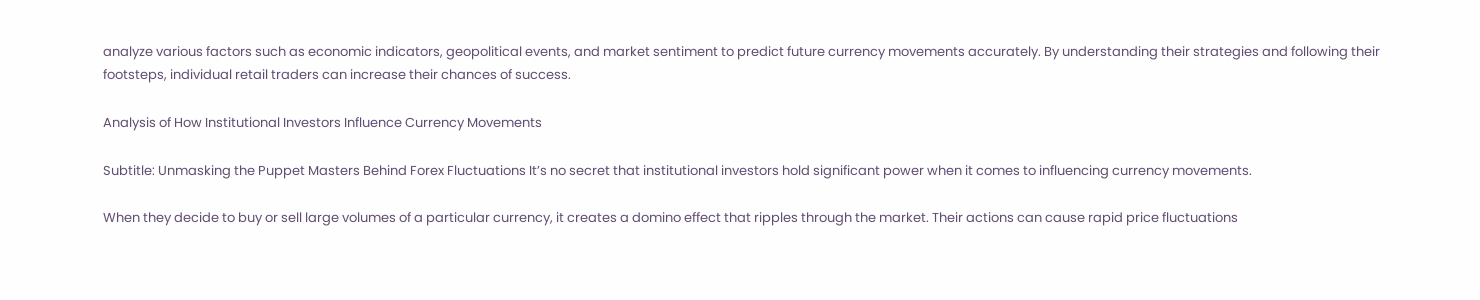analyze various factors such as economic indicators, geopolitical events, and market sentiment to predict future currency movements accurately. By understanding their strategies and following their footsteps, individual retail traders can increase their chances of success.

Analysis of How Institutional Investors Influence Currency Movements

Subtitle: Unmasking the Puppet Masters Behind Forex Fluctuations It’s no secret that institutional investors hold significant power when it comes to influencing currency movements.

When they decide to buy or sell large volumes of a particular currency, it creates a domino effect that ripples through the market. Their actions can cause rapid price fluctuations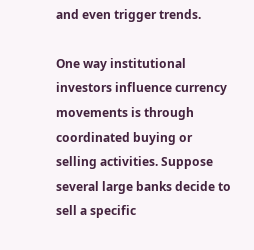and even trigger trends.

One way institutional investors influence currency movements is through coordinated buying or selling activities. Suppose several large banks decide to sell a specific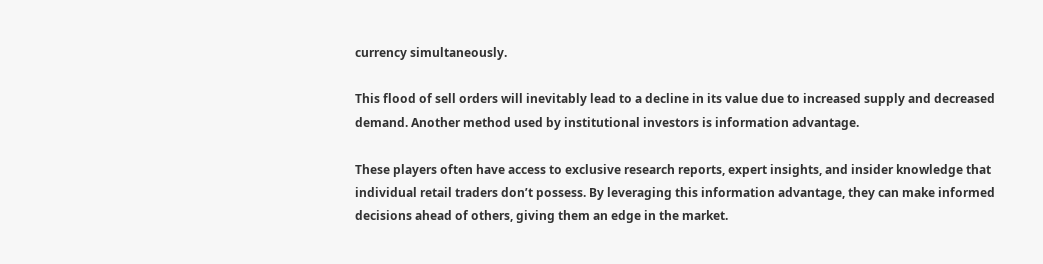currency simultaneously.

This flood of sell orders will inevitably lead to a decline in its value due to increased supply and decreased demand. Another method used by institutional investors is information advantage.

These players often have access to exclusive research reports, expert insights, and insider knowledge that individual retail traders don’t possess. By leveraging this information advantage, they can make informed decisions ahead of others, giving them an edge in the market.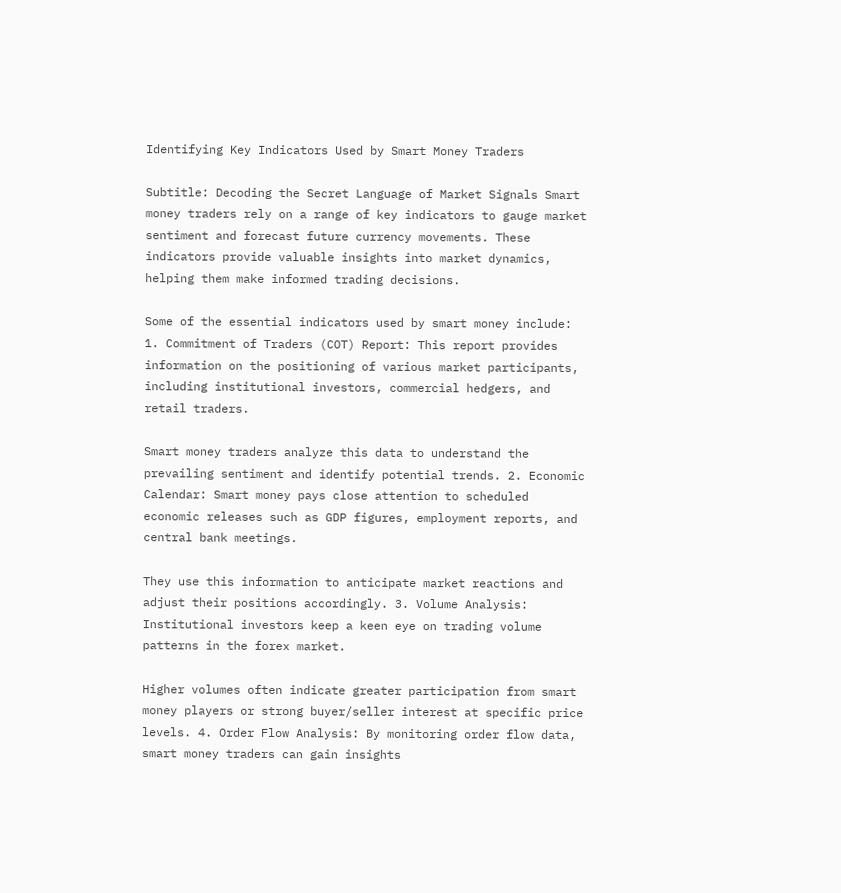Identifying Key Indicators Used by Smart Money Traders

Subtitle: Decoding the Secret Language of Market Signals Smart money traders rely on a range of key indicators to gauge market sentiment and forecast future currency movements. These indicators provide valuable insights into market dynamics, helping them make informed trading decisions.

Some of the essential indicators used by smart money include: 1. Commitment of Traders (COT) Report: This report provides information on the positioning of various market participants, including institutional investors, commercial hedgers, and retail traders.

Smart money traders analyze this data to understand the prevailing sentiment and identify potential trends. 2. Economic Calendar: Smart money pays close attention to scheduled economic releases such as GDP figures, employment reports, and central bank meetings.

They use this information to anticipate market reactions and adjust their positions accordingly. 3. Volume Analysis: Institutional investors keep a keen eye on trading volume patterns in the forex market.

Higher volumes often indicate greater participation from smart money players or strong buyer/seller interest at specific price levels. 4. Order Flow Analysis: By monitoring order flow data, smart money traders can gain insights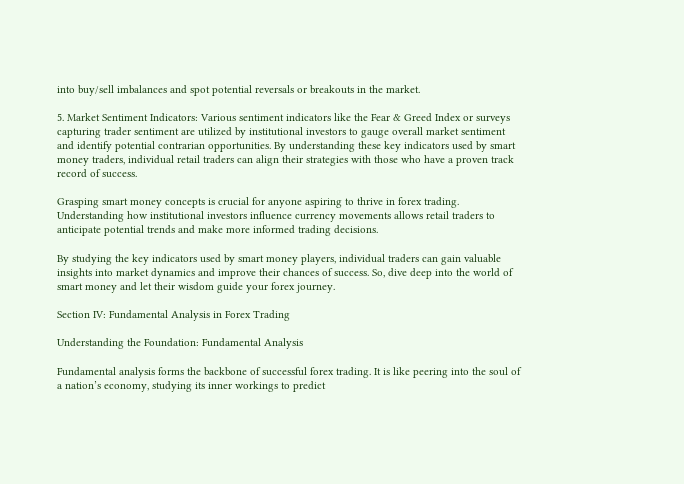into buy/sell imbalances and spot potential reversals or breakouts in the market.

5. Market Sentiment Indicators: Various sentiment indicators like the Fear & Greed Index or surveys capturing trader sentiment are utilized by institutional investors to gauge overall market sentiment and identify potential contrarian opportunities. By understanding these key indicators used by smart money traders, individual retail traders can align their strategies with those who have a proven track record of success.

Grasping smart money concepts is crucial for anyone aspiring to thrive in forex trading. Understanding how institutional investors influence currency movements allows retail traders to anticipate potential trends and make more informed trading decisions.

By studying the key indicators used by smart money players, individual traders can gain valuable insights into market dynamics and improve their chances of success. So, dive deep into the world of smart money and let their wisdom guide your forex journey.

Section IV: Fundamental Analysis in Forex Trading

Understanding the Foundation: Fundamental Analysis

Fundamental analysis forms the backbone of successful forex trading. It is like peering into the soul of a nation’s economy, studying its inner workings to predict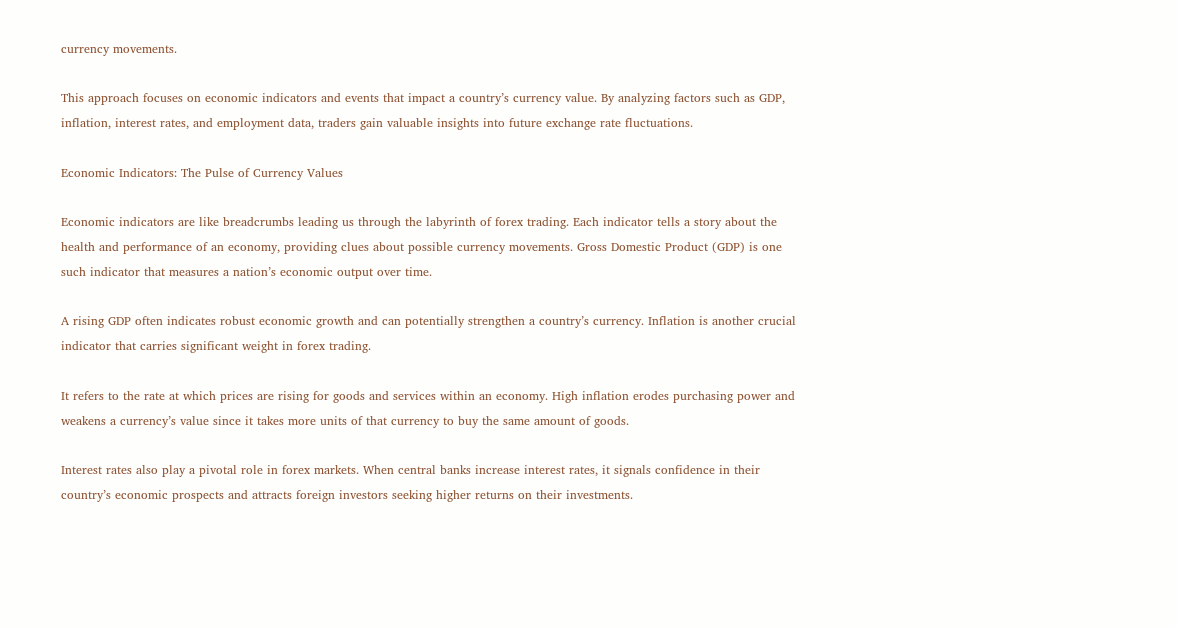currency movements.

This approach focuses on economic indicators and events that impact a country’s currency value. By analyzing factors such as GDP, inflation, interest rates, and employment data, traders gain valuable insights into future exchange rate fluctuations.

Economic Indicators: The Pulse of Currency Values

Economic indicators are like breadcrumbs leading us through the labyrinth of forex trading. Each indicator tells a story about the health and performance of an economy, providing clues about possible currency movements. Gross Domestic Product (GDP) is one such indicator that measures a nation’s economic output over time.

A rising GDP often indicates robust economic growth and can potentially strengthen a country’s currency. Inflation is another crucial indicator that carries significant weight in forex trading.

It refers to the rate at which prices are rising for goods and services within an economy. High inflation erodes purchasing power and weakens a currency’s value since it takes more units of that currency to buy the same amount of goods.

Interest rates also play a pivotal role in forex markets. When central banks increase interest rates, it signals confidence in their country’s economic prospects and attracts foreign investors seeking higher returns on their investments.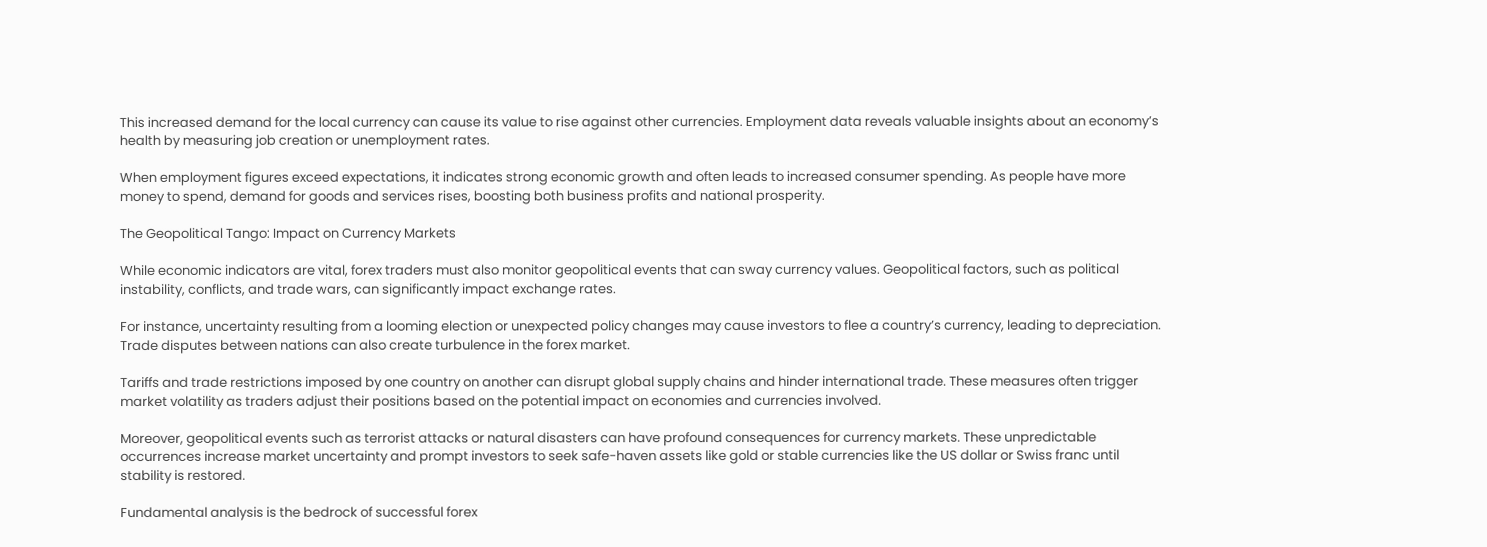This increased demand for the local currency can cause its value to rise against other currencies. Employment data reveals valuable insights about an economy’s health by measuring job creation or unemployment rates.

When employment figures exceed expectations, it indicates strong economic growth and often leads to increased consumer spending. As people have more money to spend, demand for goods and services rises, boosting both business profits and national prosperity.

The Geopolitical Tango: Impact on Currency Markets

While economic indicators are vital, forex traders must also monitor geopolitical events that can sway currency values. Geopolitical factors, such as political instability, conflicts, and trade wars, can significantly impact exchange rates.

For instance, uncertainty resulting from a looming election or unexpected policy changes may cause investors to flee a country’s currency, leading to depreciation. Trade disputes between nations can also create turbulence in the forex market.

Tariffs and trade restrictions imposed by one country on another can disrupt global supply chains and hinder international trade. These measures often trigger market volatility as traders adjust their positions based on the potential impact on economies and currencies involved.

Moreover, geopolitical events such as terrorist attacks or natural disasters can have profound consequences for currency markets. These unpredictable occurrences increase market uncertainty and prompt investors to seek safe-haven assets like gold or stable currencies like the US dollar or Swiss franc until stability is restored.

Fundamental analysis is the bedrock of successful forex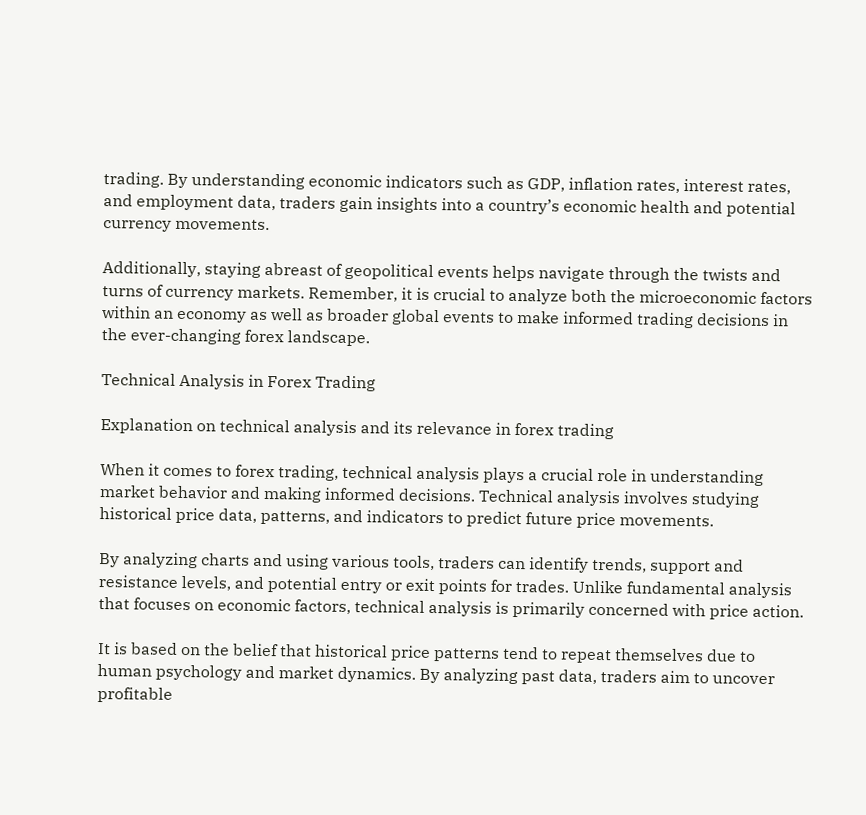trading. By understanding economic indicators such as GDP, inflation rates, interest rates, and employment data, traders gain insights into a country’s economic health and potential currency movements.

Additionally, staying abreast of geopolitical events helps navigate through the twists and turns of currency markets. Remember, it is crucial to analyze both the microeconomic factors within an economy as well as broader global events to make informed trading decisions in the ever-changing forex landscape.

Technical Analysis in Forex Trading

Explanation on technical analysis and its relevance in forex trading

When it comes to forex trading, technical analysis plays a crucial role in understanding market behavior and making informed decisions. Technical analysis involves studying historical price data, patterns, and indicators to predict future price movements.

By analyzing charts and using various tools, traders can identify trends, support and resistance levels, and potential entry or exit points for trades. Unlike fundamental analysis that focuses on economic factors, technical analysis is primarily concerned with price action.

It is based on the belief that historical price patterns tend to repeat themselves due to human psychology and market dynamics. By analyzing past data, traders aim to uncover profitable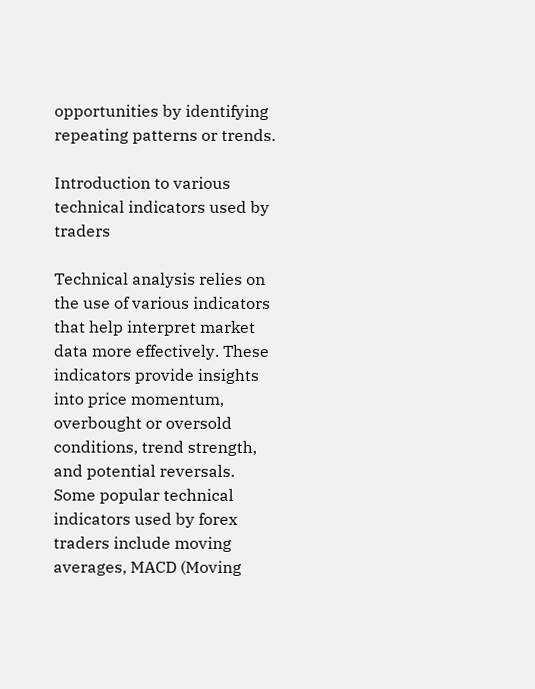opportunities by identifying repeating patterns or trends.

Introduction to various technical indicators used by traders

Technical analysis relies on the use of various indicators that help interpret market data more effectively. These indicators provide insights into price momentum, overbought or oversold conditions, trend strength, and potential reversals. Some popular technical indicators used by forex traders include moving averages, MACD (Moving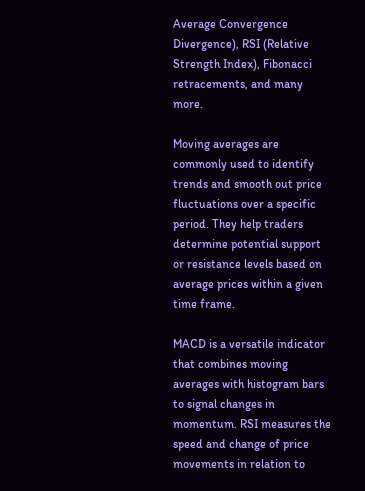Average Convergence Divergence), RSI (Relative Strength Index), Fibonacci retracements, and many more.

Moving averages are commonly used to identify trends and smooth out price fluctuations over a specific period. They help traders determine potential support or resistance levels based on average prices within a given time frame.

MACD is a versatile indicator that combines moving averages with histogram bars to signal changes in momentum. RSI measures the speed and change of price movements in relation to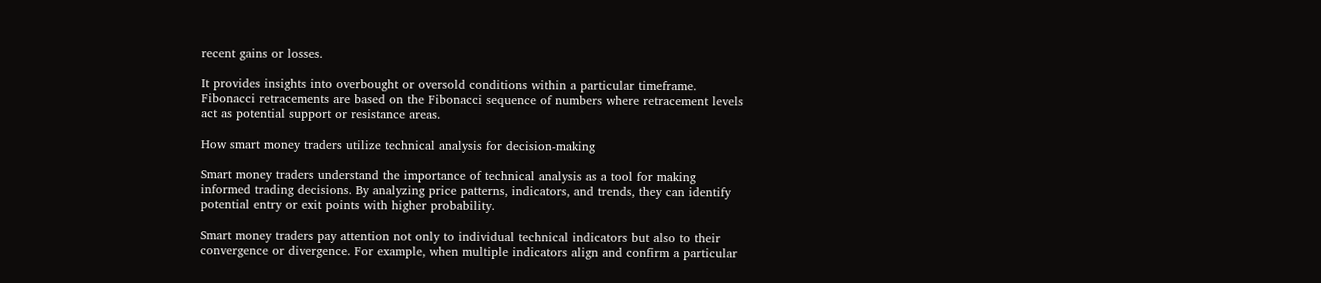recent gains or losses.

It provides insights into overbought or oversold conditions within a particular timeframe. Fibonacci retracements are based on the Fibonacci sequence of numbers where retracement levels act as potential support or resistance areas.

How smart money traders utilize technical analysis for decision-making

Smart money traders understand the importance of technical analysis as a tool for making informed trading decisions. By analyzing price patterns, indicators, and trends, they can identify potential entry or exit points with higher probability.

Smart money traders pay attention not only to individual technical indicators but also to their convergence or divergence. For example, when multiple indicators align and confirm a particular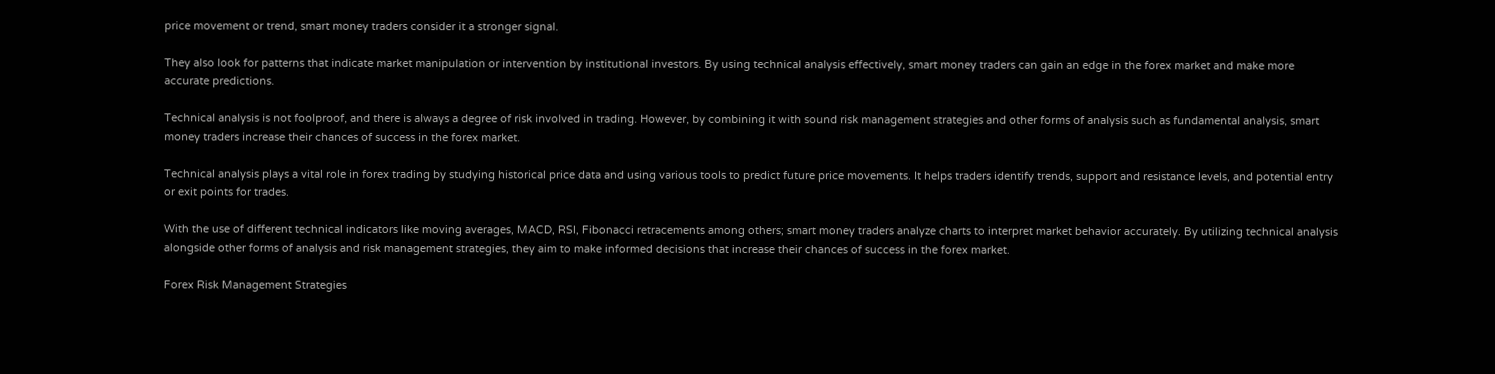price movement or trend, smart money traders consider it a stronger signal.

They also look for patterns that indicate market manipulation or intervention by institutional investors. By using technical analysis effectively, smart money traders can gain an edge in the forex market and make more accurate predictions.

Technical analysis is not foolproof, and there is always a degree of risk involved in trading. However, by combining it with sound risk management strategies and other forms of analysis such as fundamental analysis, smart money traders increase their chances of success in the forex market.

Technical analysis plays a vital role in forex trading by studying historical price data and using various tools to predict future price movements. It helps traders identify trends, support and resistance levels, and potential entry or exit points for trades.

With the use of different technical indicators like moving averages, MACD, RSI, Fibonacci retracements among others; smart money traders analyze charts to interpret market behavior accurately. By utilizing technical analysis alongside other forms of analysis and risk management strategies, they aim to make informed decisions that increase their chances of success in the forex market.

Forex Risk Management Strategies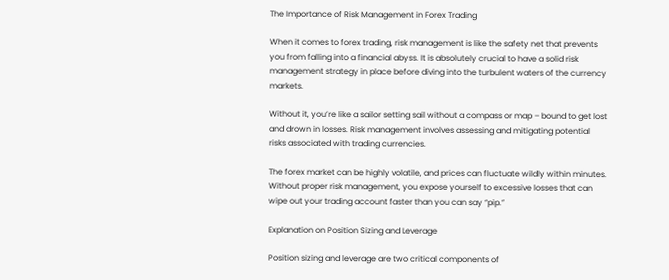The Importance of Risk Management in Forex Trading

When it comes to forex trading, risk management is like the safety net that prevents you from falling into a financial abyss. It is absolutely crucial to have a solid risk management strategy in place before diving into the turbulent waters of the currency markets.

Without it, you’re like a sailor setting sail without a compass or map – bound to get lost and drown in losses. Risk management involves assessing and mitigating potential risks associated with trading currencies.

The forex market can be highly volatile, and prices can fluctuate wildly within minutes. Without proper risk management, you expose yourself to excessive losses that can wipe out your trading account faster than you can say “pip.”

Explanation on Position Sizing and Leverage

Position sizing and leverage are two critical components of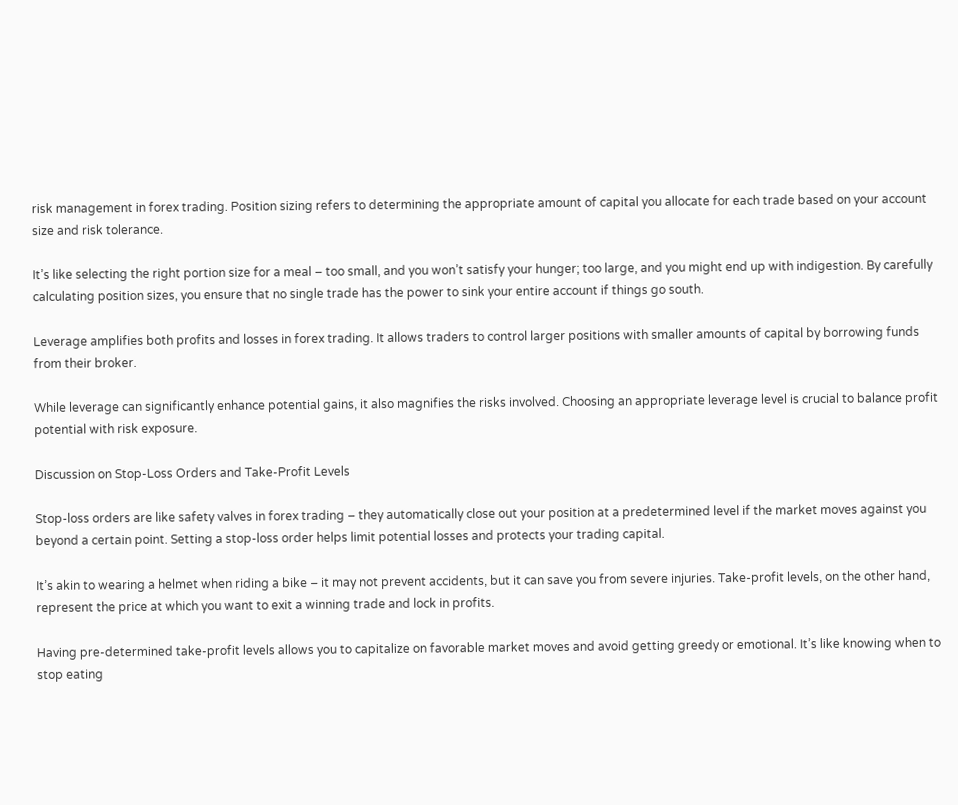risk management in forex trading. Position sizing refers to determining the appropriate amount of capital you allocate for each trade based on your account size and risk tolerance.

It’s like selecting the right portion size for a meal – too small, and you won’t satisfy your hunger; too large, and you might end up with indigestion. By carefully calculating position sizes, you ensure that no single trade has the power to sink your entire account if things go south.

Leverage amplifies both profits and losses in forex trading. It allows traders to control larger positions with smaller amounts of capital by borrowing funds from their broker.

While leverage can significantly enhance potential gains, it also magnifies the risks involved. Choosing an appropriate leverage level is crucial to balance profit potential with risk exposure.

Discussion on Stop-Loss Orders and Take-Profit Levels

Stop-loss orders are like safety valves in forex trading – they automatically close out your position at a predetermined level if the market moves against you beyond a certain point. Setting a stop-loss order helps limit potential losses and protects your trading capital.

It’s akin to wearing a helmet when riding a bike – it may not prevent accidents, but it can save you from severe injuries. Take-profit levels, on the other hand, represent the price at which you want to exit a winning trade and lock in profits.

Having pre-determined take-profit levels allows you to capitalize on favorable market moves and avoid getting greedy or emotional. It’s like knowing when to stop eating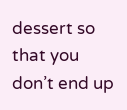dessert so that you don’t end up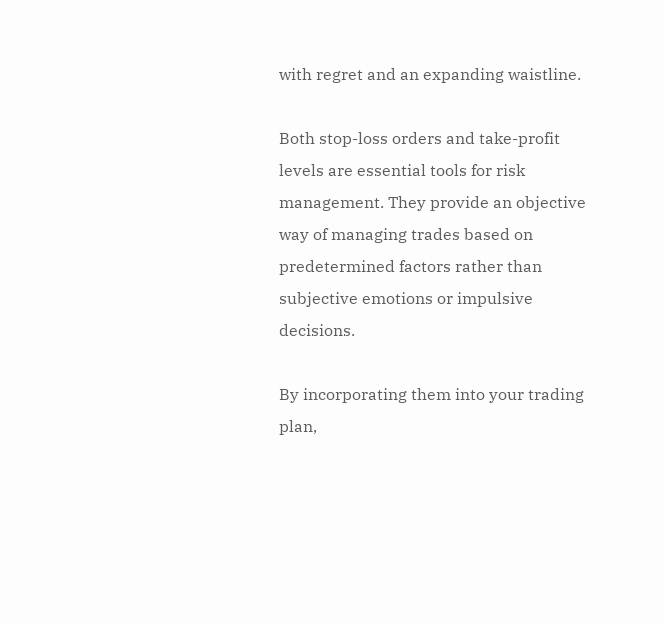with regret and an expanding waistline.

Both stop-loss orders and take-profit levels are essential tools for risk management. They provide an objective way of managing trades based on predetermined factors rather than subjective emotions or impulsive decisions.

By incorporating them into your trading plan,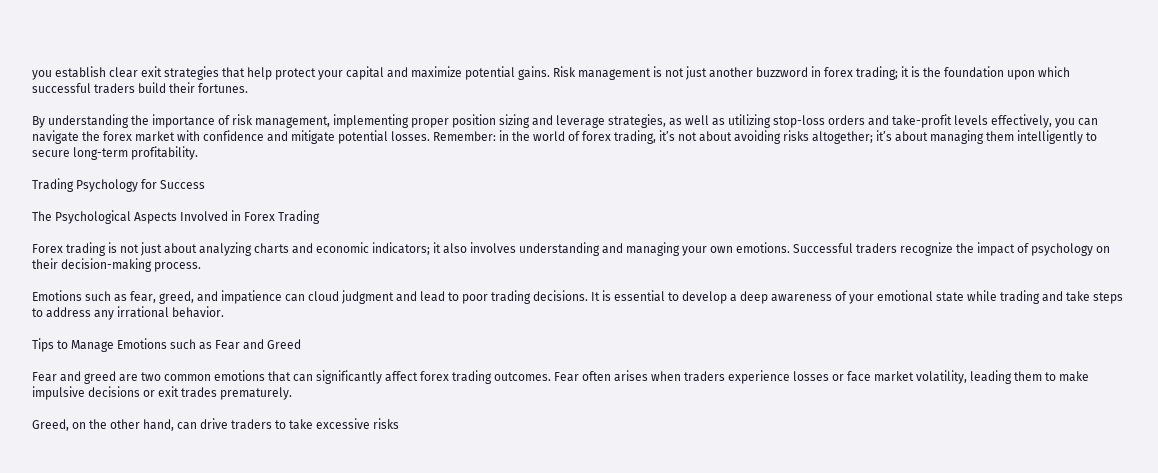you establish clear exit strategies that help protect your capital and maximize potential gains. Risk management is not just another buzzword in forex trading; it is the foundation upon which successful traders build their fortunes.

By understanding the importance of risk management, implementing proper position sizing and leverage strategies, as well as utilizing stop-loss orders and take-profit levels effectively, you can navigate the forex market with confidence and mitigate potential losses. Remember: in the world of forex trading, it’s not about avoiding risks altogether; it’s about managing them intelligently to secure long-term profitability.

Trading Psychology for Success

The Psychological Aspects Involved in Forex Trading

Forex trading is not just about analyzing charts and economic indicators; it also involves understanding and managing your own emotions. Successful traders recognize the impact of psychology on their decision-making process.

Emotions such as fear, greed, and impatience can cloud judgment and lead to poor trading decisions. It is essential to develop a deep awareness of your emotional state while trading and take steps to address any irrational behavior.

Tips to Manage Emotions such as Fear and Greed

Fear and greed are two common emotions that can significantly affect forex trading outcomes. Fear often arises when traders experience losses or face market volatility, leading them to make impulsive decisions or exit trades prematurely.

Greed, on the other hand, can drive traders to take excessive risks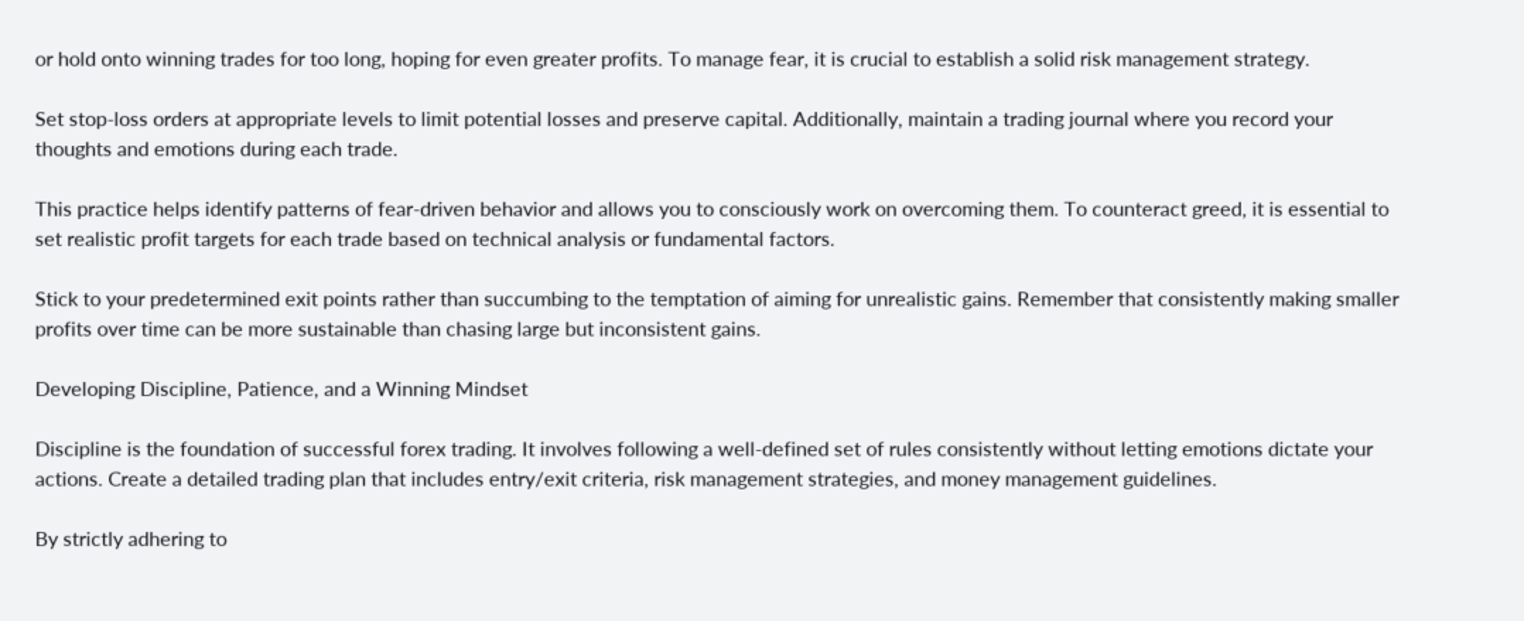or hold onto winning trades for too long, hoping for even greater profits. To manage fear, it is crucial to establish a solid risk management strategy.

Set stop-loss orders at appropriate levels to limit potential losses and preserve capital. Additionally, maintain a trading journal where you record your thoughts and emotions during each trade.

This practice helps identify patterns of fear-driven behavior and allows you to consciously work on overcoming them. To counteract greed, it is essential to set realistic profit targets for each trade based on technical analysis or fundamental factors.

Stick to your predetermined exit points rather than succumbing to the temptation of aiming for unrealistic gains. Remember that consistently making smaller profits over time can be more sustainable than chasing large but inconsistent gains.

Developing Discipline, Patience, and a Winning Mindset

Discipline is the foundation of successful forex trading. It involves following a well-defined set of rules consistently without letting emotions dictate your actions. Create a detailed trading plan that includes entry/exit criteria, risk management strategies, and money management guidelines.

By strictly adhering to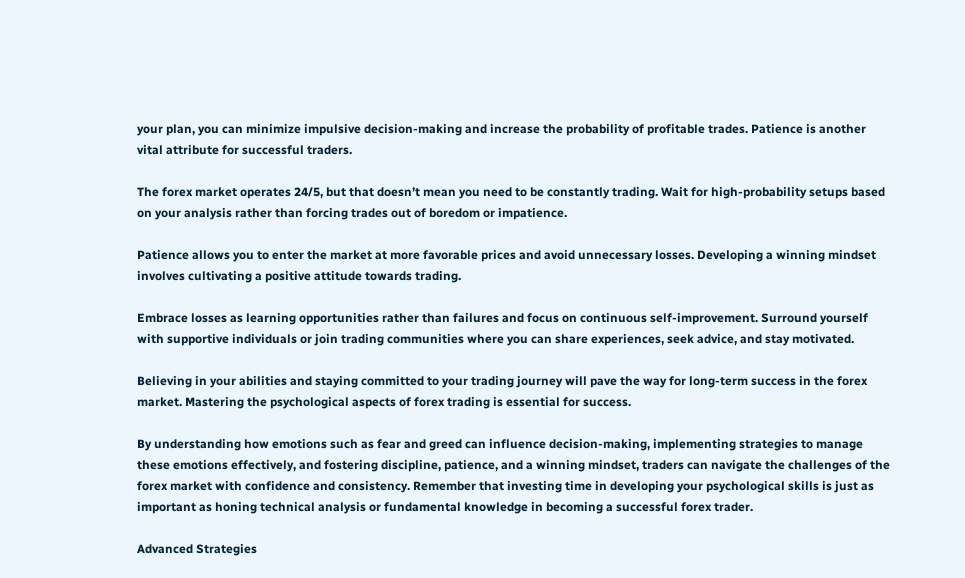your plan, you can minimize impulsive decision-making and increase the probability of profitable trades. Patience is another vital attribute for successful traders.

The forex market operates 24/5, but that doesn’t mean you need to be constantly trading. Wait for high-probability setups based on your analysis rather than forcing trades out of boredom or impatience.

Patience allows you to enter the market at more favorable prices and avoid unnecessary losses. Developing a winning mindset involves cultivating a positive attitude towards trading.

Embrace losses as learning opportunities rather than failures and focus on continuous self-improvement. Surround yourself with supportive individuals or join trading communities where you can share experiences, seek advice, and stay motivated.

Believing in your abilities and staying committed to your trading journey will pave the way for long-term success in the forex market. Mastering the psychological aspects of forex trading is essential for success.

By understanding how emotions such as fear and greed can influence decision-making, implementing strategies to manage these emotions effectively, and fostering discipline, patience, and a winning mindset, traders can navigate the challenges of the forex market with confidence and consistency. Remember that investing time in developing your psychological skills is just as important as honing technical analysis or fundamental knowledge in becoming a successful forex trader.

Advanced Strategies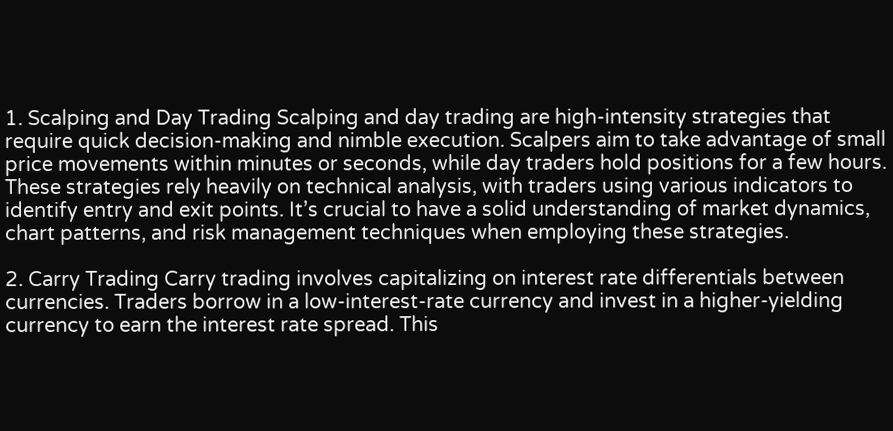1. Scalping and Day Trading Scalping and day trading are high-intensity strategies that require quick decision-making and nimble execution. Scalpers aim to take advantage of small price movements within minutes or seconds, while day traders hold positions for a few hours. These strategies rely heavily on technical analysis, with traders using various indicators to identify entry and exit points. It’s crucial to have a solid understanding of market dynamics, chart patterns, and risk management techniques when employing these strategies.

2. Carry Trading Carry trading involves capitalizing on interest rate differentials between currencies. Traders borrow in a low-interest-rate currency and invest in a higher-yielding currency to earn the interest rate spread. This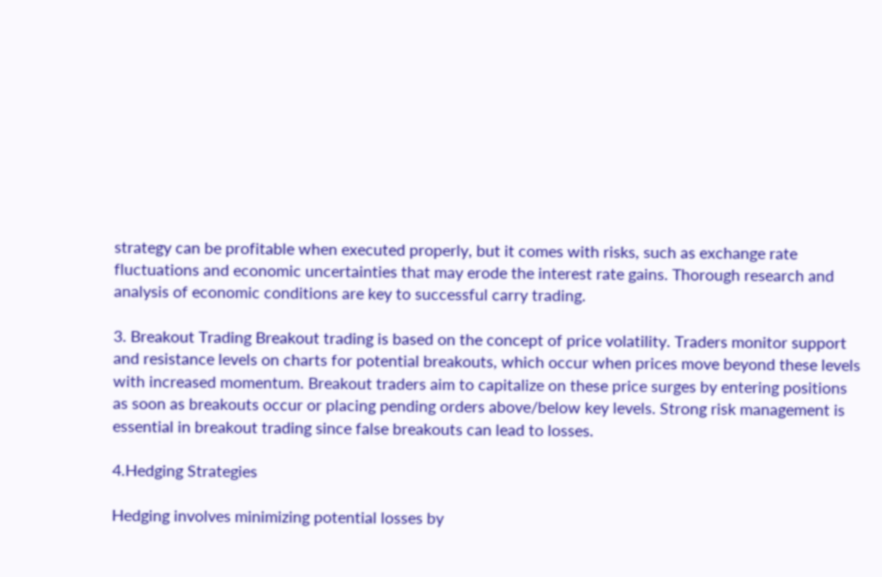strategy can be profitable when executed properly, but it comes with risks, such as exchange rate fluctuations and economic uncertainties that may erode the interest rate gains. Thorough research and analysis of economic conditions are key to successful carry trading.

3. Breakout Trading Breakout trading is based on the concept of price volatility. Traders monitor support and resistance levels on charts for potential breakouts, which occur when prices move beyond these levels with increased momentum. Breakout traders aim to capitalize on these price surges by entering positions as soon as breakouts occur or placing pending orders above/below key levels. Strong risk management is essential in breakout trading since false breakouts can lead to losses.

4.Hedging Strategies

Hedging involves minimizing potential losses by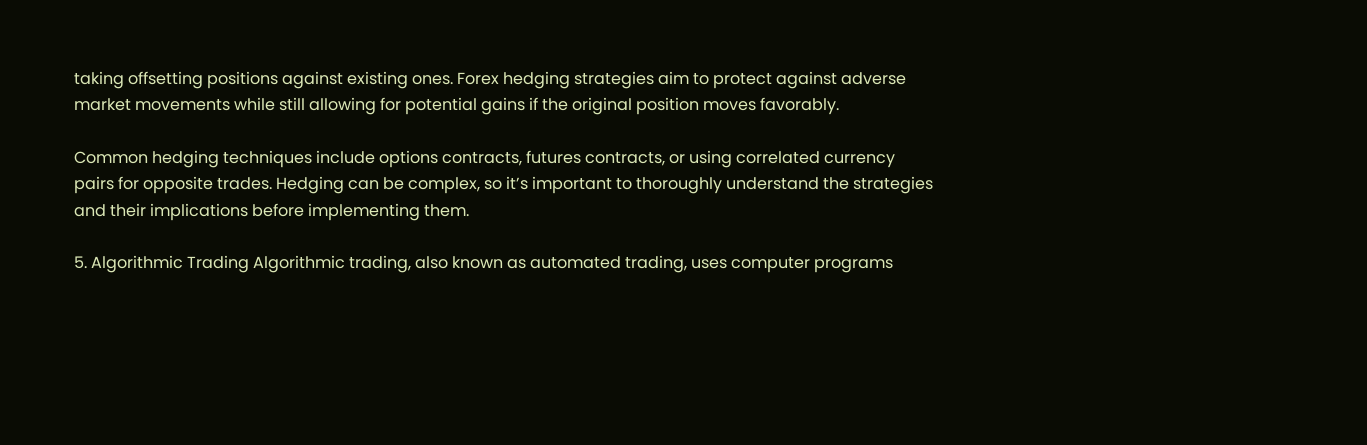taking offsetting positions against existing ones. Forex hedging strategies aim to protect against adverse market movements while still allowing for potential gains if the original position moves favorably.

Common hedging techniques include options contracts, futures contracts, or using correlated currency pairs for opposite trades. Hedging can be complex, so it’s important to thoroughly understand the strategies and their implications before implementing them.

5. Algorithmic Trading Algorithmic trading, also known as automated trading, uses computer programs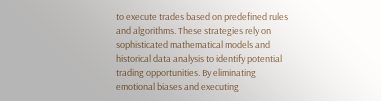to execute trades based on predefined rules and algorithms. These strategies rely on sophisticated mathematical models and historical data analysis to identify potential trading opportunities. By eliminating emotional biases and executing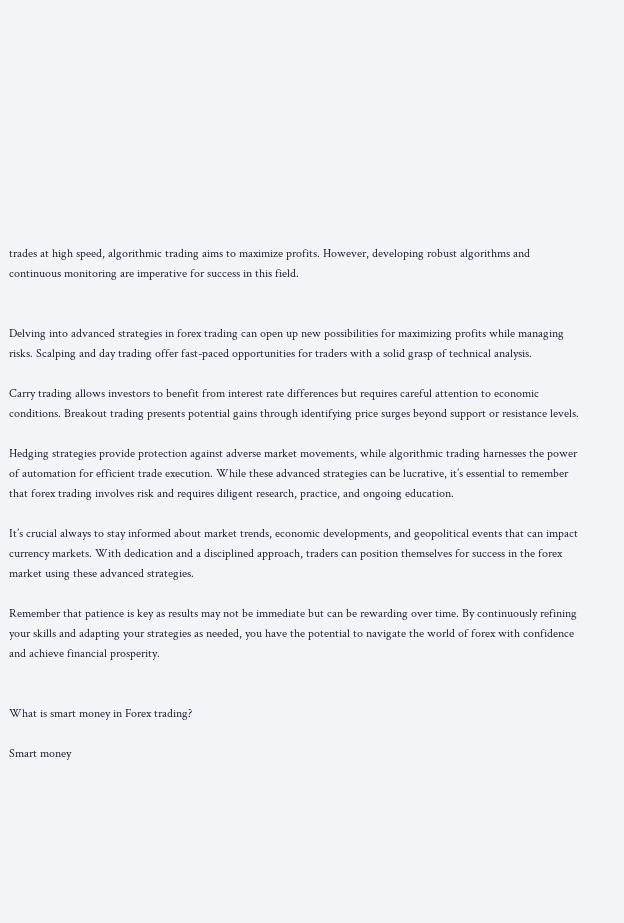trades at high speed, algorithmic trading aims to maximize profits. However, developing robust algorithms and continuous monitoring are imperative for success in this field.


Delving into advanced strategies in forex trading can open up new possibilities for maximizing profits while managing risks. Scalping and day trading offer fast-paced opportunities for traders with a solid grasp of technical analysis.

Carry trading allows investors to benefit from interest rate differences but requires careful attention to economic conditions. Breakout trading presents potential gains through identifying price surges beyond support or resistance levels.

Hedging strategies provide protection against adverse market movements, while algorithmic trading harnesses the power of automation for efficient trade execution. While these advanced strategies can be lucrative, it’s essential to remember that forex trading involves risk and requires diligent research, practice, and ongoing education.

It’s crucial always to stay informed about market trends, economic developments, and geopolitical events that can impact currency markets. With dedication and a disciplined approach, traders can position themselves for success in the forex market using these advanced strategies.

Remember that patience is key as results may not be immediate but can be rewarding over time. By continuously refining your skills and adapting your strategies as needed, you have the potential to navigate the world of forex with confidence and achieve financial prosperity.


What is smart money in Forex trading?

Smart money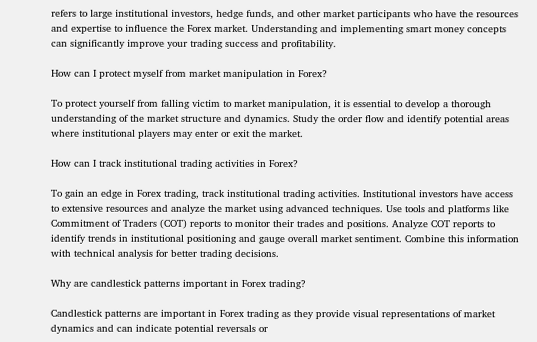refers to large institutional investors, hedge funds, and other market participants who have the resources and expertise to influence the Forex market. Understanding and implementing smart money concepts can significantly improve your trading success and profitability.

How can I protect myself from market manipulation in Forex?

To protect yourself from falling victim to market manipulation, it is essential to develop a thorough understanding of the market structure and dynamics. Study the order flow and identify potential areas where institutional players may enter or exit the market.

How can I track institutional trading activities in Forex?

To gain an edge in Forex trading, track institutional trading activities. Institutional investors have access to extensive resources and analyze the market using advanced techniques. Use tools and platforms like Commitment of Traders (COT) reports to monitor their trades and positions. Analyze COT reports to identify trends in institutional positioning and gauge overall market sentiment. Combine this information with technical analysis for better trading decisions.

Why are candlestick patterns important in Forex trading?

Candlestick patterns are important in Forex trading as they provide visual representations of market dynamics and can indicate potential reversals or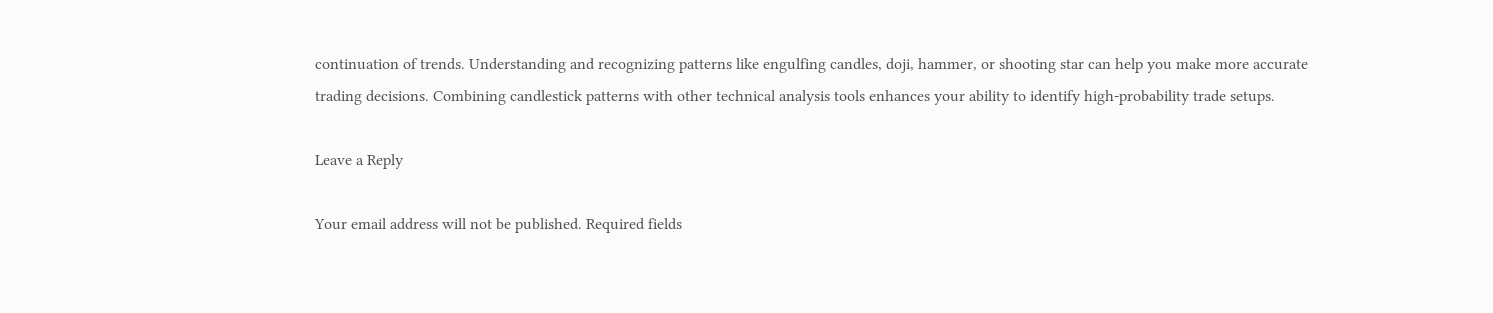continuation of trends. Understanding and recognizing patterns like engulfing candles, doji, hammer, or shooting star can help you make more accurate trading decisions. Combining candlestick patterns with other technical analysis tools enhances your ability to identify high-probability trade setups.

Leave a Reply

Your email address will not be published. Required fields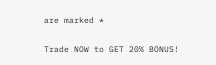are marked *

Trade NOW to GET 20% BONUS!